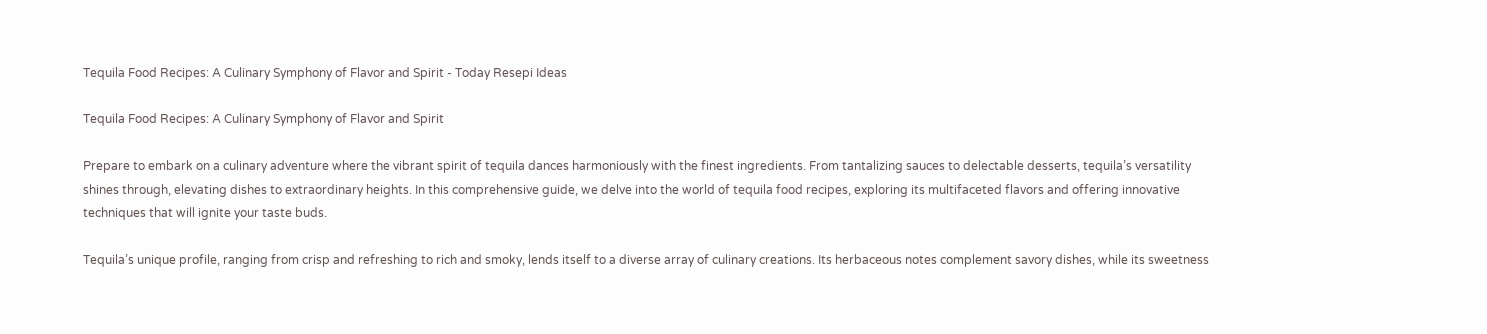Tequila Food Recipes: A Culinary Symphony of Flavor and Spirit - Today Resepi Ideas

Tequila Food Recipes: A Culinary Symphony of Flavor and Spirit

Prepare to embark on a culinary adventure where the vibrant spirit of tequila dances harmoniously with the finest ingredients. From tantalizing sauces to delectable desserts, tequila’s versatility shines through, elevating dishes to extraordinary heights. In this comprehensive guide, we delve into the world of tequila food recipes, exploring its multifaceted flavors and offering innovative techniques that will ignite your taste buds.

Tequila’s unique profile, ranging from crisp and refreshing to rich and smoky, lends itself to a diverse array of culinary creations. Its herbaceous notes complement savory dishes, while its sweetness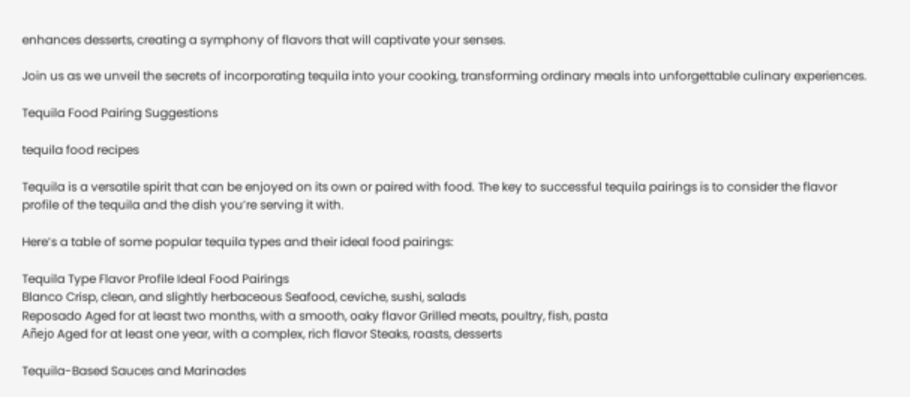enhances desserts, creating a symphony of flavors that will captivate your senses.

Join us as we unveil the secrets of incorporating tequila into your cooking, transforming ordinary meals into unforgettable culinary experiences.

Tequila Food Pairing Suggestions

tequila food recipes

Tequila is a versatile spirit that can be enjoyed on its own or paired with food. The key to successful tequila pairings is to consider the flavor profile of the tequila and the dish you’re serving it with.

Here’s a table of some popular tequila types and their ideal food pairings:

Tequila Type Flavor Profile Ideal Food Pairings
Blanco Crisp, clean, and slightly herbaceous Seafood, ceviche, sushi, salads
Reposado Aged for at least two months, with a smooth, oaky flavor Grilled meats, poultry, fish, pasta
Añejo Aged for at least one year, with a complex, rich flavor Steaks, roasts, desserts

Tequila-Based Sauces and Marinades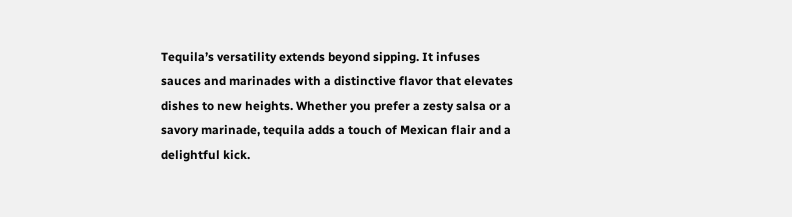Tequila’s versatility extends beyond sipping. It infuses sauces and marinades with a distinctive flavor that elevates dishes to new heights. Whether you prefer a zesty salsa or a savory marinade, tequila adds a touch of Mexican flair and a delightful kick.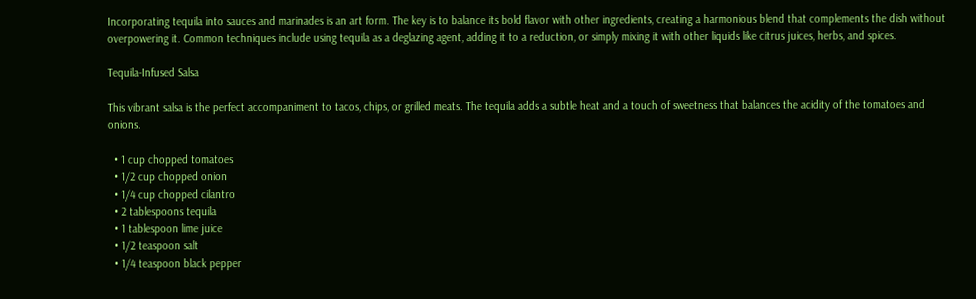Incorporating tequila into sauces and marinades is an art form. The key is to balance its bold flavor with other ingredients, creating a harmonious blend that complements the dish without overpowering it. Common techniques include using tequila as a deglazing agent, adding it to a reduction, or simply mixing it with other liquids like citrus juices, herbs, and spices.

Tequila-Infused Salsa

This vibrant salsa is the perfect accompaniment to tacos, chips, or grilled meats. The tequila adds a subtle heat and a touch of sweetness that balances the acidity of the tomatoes and onions.

  • 1 cup chopped tomatoes
  • 1/2 cup chopped onion
  • 1/4 cup chopped cilantro
  • 2 tablespoons tequila
  • 1 tablespoon lime juice
  • 1/2 teaspoon salt
  • 1/4 teaspoon black pepper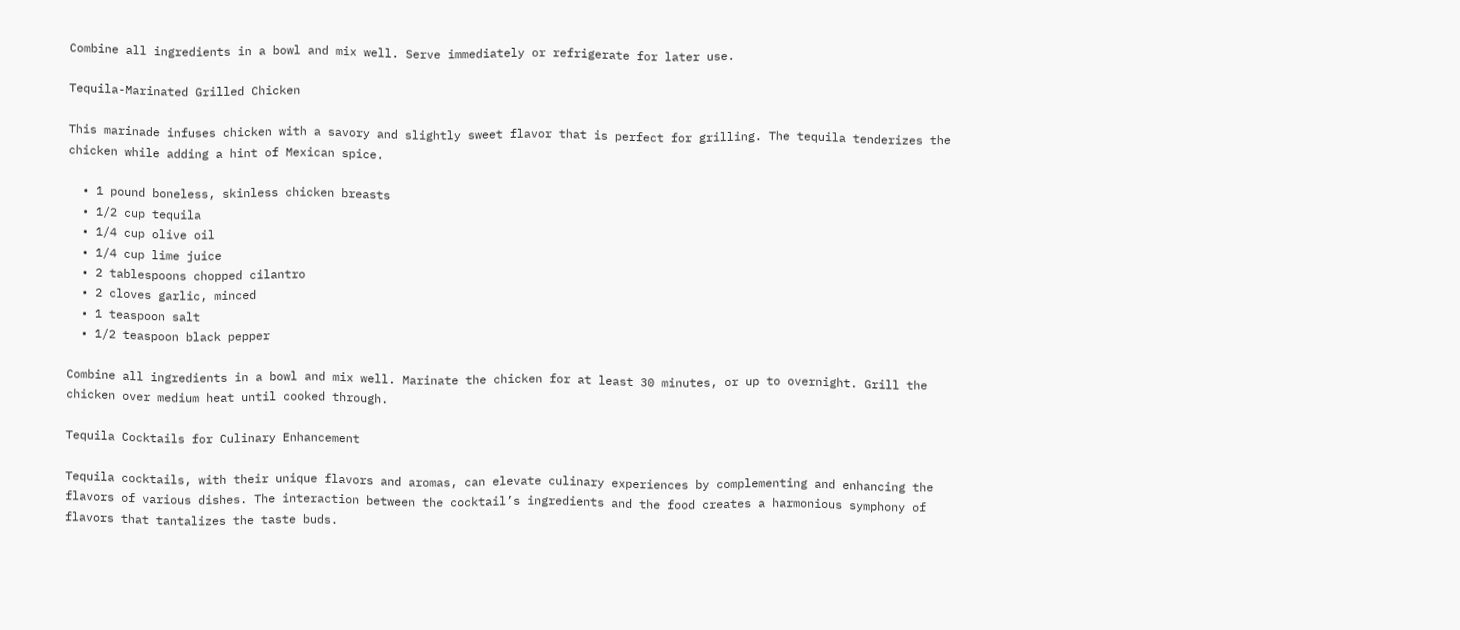Combine all ingredients in a bowl and mix well. Serve immediately or refrigerate for later use.

Tequila-Marinated Grilled Chicken

This marinade infuses chicken with a savory and slightly sweet flavor that is perfect for grilling. The tequila tenderizes the chicken while adding a hint of Mexican spice.

  • 1 pound boneless, skinless chicken breasts
  • 1/2 cup tequila
  • 1/4 cup olive oil
  • 1/4 cup lime juice
  • 2 tablespoons chopped cilantro
  • 2 cloves garlic, minced
  • 1 teaspoon salt
  • 1/2 teaspoon black pepper

Combine all ingredients in a bowl and mix well. Marinate the chicken for at least 30 minutes, or up to overnight. Grill the chicken over medium heat until cooked through.

Tequila Cocktails for Culinary Enhancement

Tequila cocktails, with their unique flavors and aromas, can elevate culinary experiences by complementing and enhancing the flavors of various dishes. The interaction between the cocktail’s ingredients and the food creates a harmonious symphony of flavors that tantalizes the taste buds.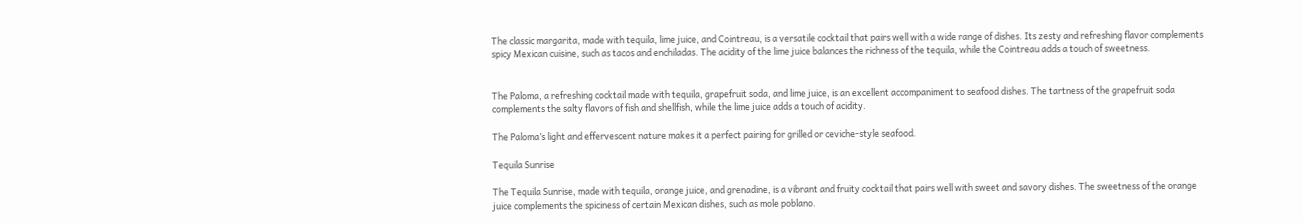The classic margarita, made with tequila, lime juice, and Cointreau, is a versatile cocktail that pairs well with a wide range of dishes. Its zesty and refreshing flavor complements spicy Mexican cuisine, such as tacos and enchiladas. The acidity of the lime juice balances the richness of the tequila, while the Cointreau adds a touch of sweetness.


The Paloma, a refreshing cocktail made with tequila, grapefruit soda, and lime juice, is an excellent accompaniment to seafood dishes. The tartness of the grapefruit soda complements the salty flavors of fish and shellfish, while the lime juice adds a touch of acidity.

The Paloma’s light and effervescent nature makes it a perfect pairing for grilled or ceviche-style seafood.

Tequila Sunrise

The Tequila Sunrise, made with tequila, orange juice, and grenadine, is a vibrant and fruity cocktail that pairs well with sweet and savory dishes. The sweetness of the orange juice complements the spiciness of certain Mexican dishes, such as mole poblano.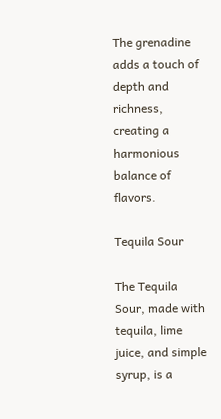The grenadine adds a touch of depth and richness, creating a harmonious balance of flavors.

Tequila Sour

The Tequila Sour, made with tequila, lime juice, and simple syrup, is a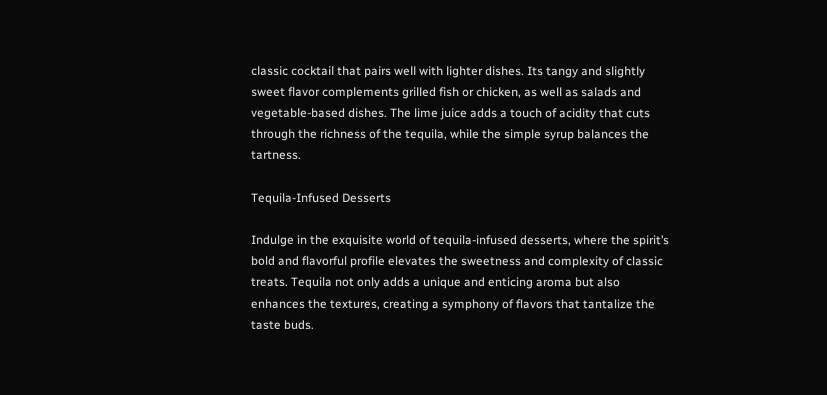classic cocktail that pairs well with lighter dishes. Its tangy and slightly sweet flavor complements grilled fish or chicken, as well as salads and vegetable-based dishes. The lime juice adds a touch of acidity that cuts through the richness of the tequila, while the simple syrup balances the tartness.

Tequila-Infused Desserts

Indulge in the exquisite world of tequila-infused desserts, where the spirit’s bold and flavorful profile elevates the sweetness and complexity of classic treats. Tequila not only adds a unique and enticing aroma but also enhances the textures, creating a symphony of flavors that tantalize the taste buds.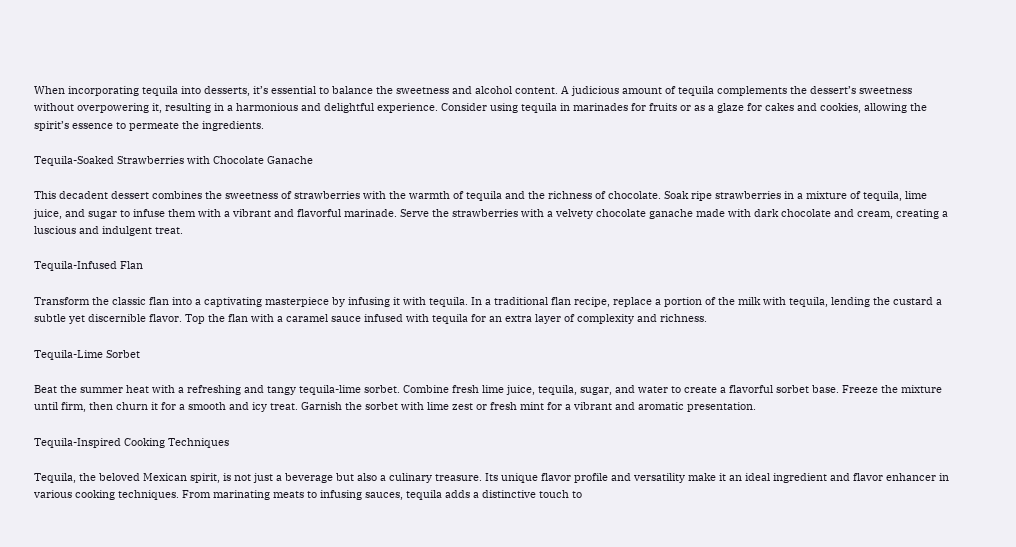When incorporating tequila into desserts, it’s essential to balance the sweetness and alcohol content. A judicious amount of tequila complements the dessert’s sweetness without overpowering it, resulting in a harmonious and delightful experience. Consider using tequila in marinades for fruits or as a glaze for cakes and cookies, allowing the spirit’s essence to permeate the ingredients.

Tequila-Soaked Strawberries with Chocolate Ganache

This decadent dessert combines the sweetness of strawberries with the warmth of tequila and the richness of chocolate. Soak ripe strawberries in a mixture of tequila, lime juice, and sugar to infuse them with a vibrant and flavorful marinade. Serve the strawberries with a velvety chocolate ganache made with dark chocolate and cream, creating a luscious and indulgent treat.

Tequila-Infused Flan

Transform the classic flan into a captivating masterpiece by infusing it with tequila. In a traditional flan recipe, replace a portion of the milk with tequila, lending the custard a subtle yet discernible flavor. Top the flan with a caramel sauce infused with tequila for an extra layer of complexity and richness.

Tequila-Lime Sorbet

Beat the summer heat with a refreshing and tangy tequila-lime sorbet. Combine fresh lime juice, tequila, sugar, and water to create a flavorful sorbet base. Freeze the mixture until firm, then churn it for a smooth and icy treat. Garnish the sorbet with lime zest or fresh mint for a vibrant and aromatic presentation.

Tequila-Inspired Cooking Techniques

Tequila, the beloved Mexican spirit, is not just a beverage but also a culinary treasure. Its unique flavor profile and versatility make it an ideal ingredient and flavor enhancer in various cooking techniques. From marinating meats to infusing sauces, tequila adds a distinctive touch to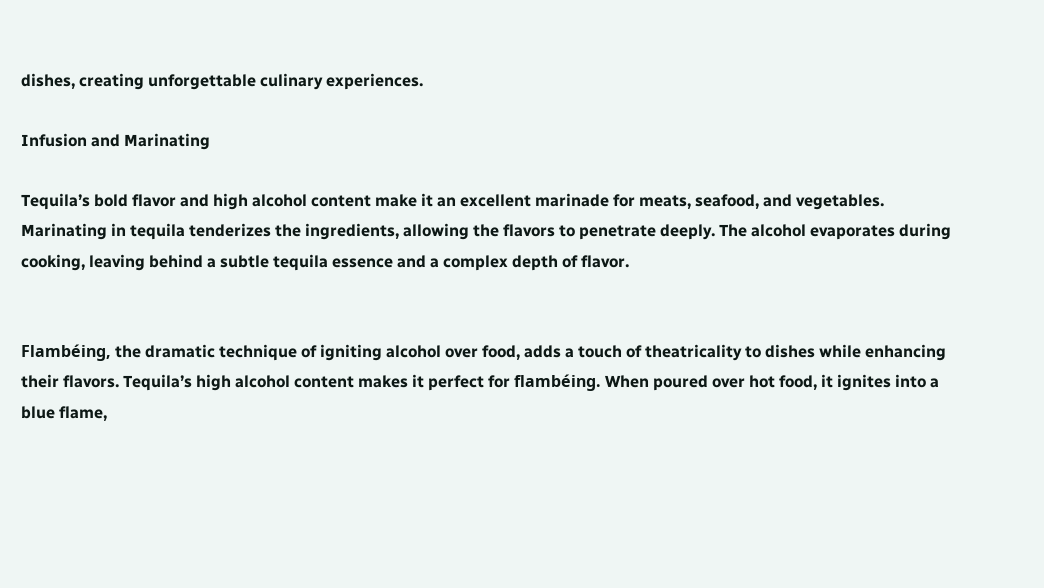dishes, creating unforgettable culinary experiences.

Infusion and Marinating

Tequila’s bold flavor and high alcohol content make it an excellent marinade for meats, seafood, and vegetables. Marinating in tequila tenderizes the ingredients, allowing the flavors to penetrate deeply. The alcohol evaporates during cooking, leaving behind a subtle tequila essence and a complex depth of flavor.


Flambéing, the dramatic technique of igniting alcohol over food, adds a touch of theatricality to dishes while enhancing their flavors. Tequila’s high alcohol content makes it perfect for flambéing. When poured over hot food, it ignites into a blue flame,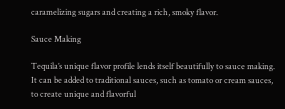caramelizing sugars and creating a rich, smoky flavor.

Sauce Making

Tequila’s unique flavor profile lends itself beautifully to sauce making. It can be added to traditional sauces, such as tomato or cream sauces, to create unique and flavorful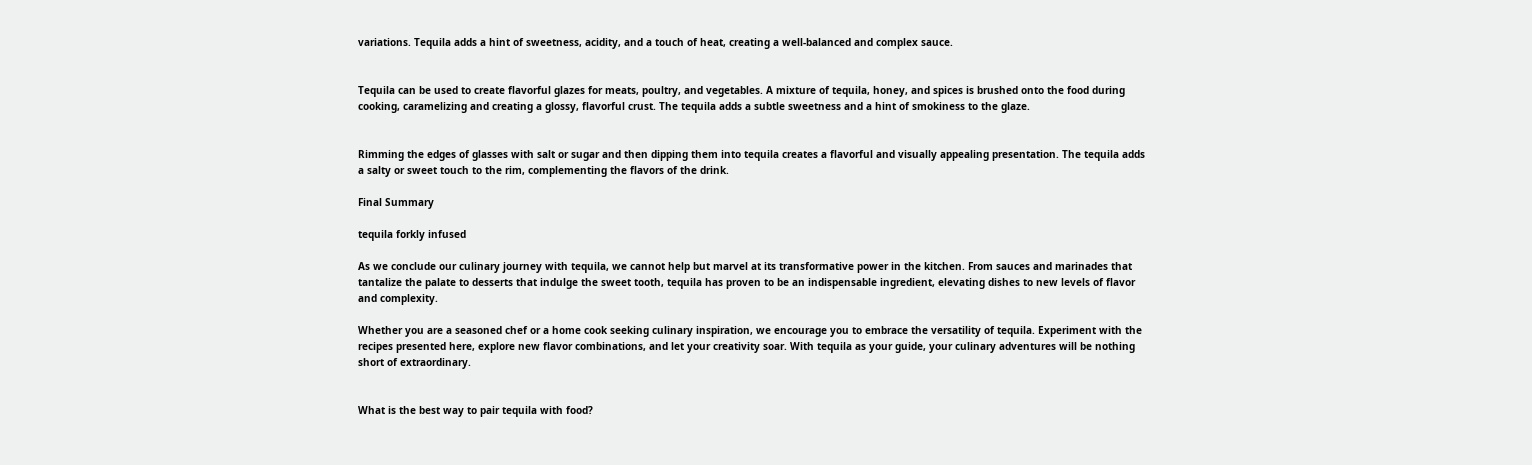variations. Tequila adds a hint of sweetness, acidity, and a touch of heat, creating a well-balanced and complex sauce.


Tequila can be used to create flavorful glazes for meats, poultry, and vegetables. A mixture of tequila, honey, and spices is brushed onto the food during cooking, caramelizing and creating a glossy, flavorful crust. The tequila adds a subtle sweetness and a hint of smokiness to the glaze.


Rimming the edges of glasses with salt or sugar and then dipping them into tequila creates a flavorful and visually appealing presentation. The tequila adds a salty or sweet touch to the rim, complementing the flavors of the drink.

Final Summary

tequila forkly infused

As we conclude our culinary journey with tequila, we cannot help but marvel at its transformative power in the kitchen. From sauces and marinades that tantalize the palate to desserts that indulge the sweet tooth, tequila has proven to be an indispensable ingredient, elevating dishes to new levels of flavor and complexity.

Whether you are a seasoned chef or a home cook seeking culinary inspiration, we encourage you to embrace the versatility of tequila. Experiment with the recipes presented here, explore new flavor combinations, and let your creativity soar. With tequila as your guide, your culinary adventures will be nothing short of extraordinary.


What is the best way to pair tequila with food?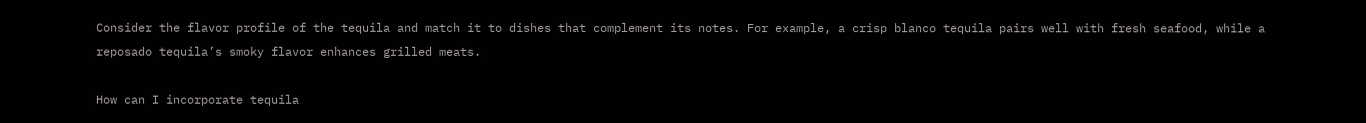Consider the flavor profile of the tequila and match it to dishes that complement its notes. For example, a crisp blanco tequila pairs well with fresh seafood, while a reposado tequila’s smoky flavor enhances grilled meats.

How can I incorporate tequila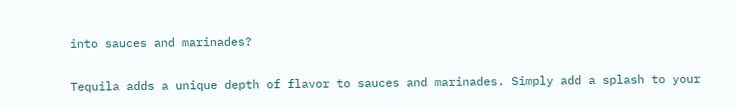into sauces and marinades?

Tequila adds a unique depth of flavor to sauces and marinades. Simply add a splash to your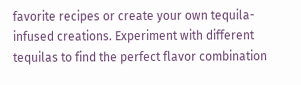favorite recipes or create your own tequila-infused creations. Experiment with different tequilas to find the perfect flavor combination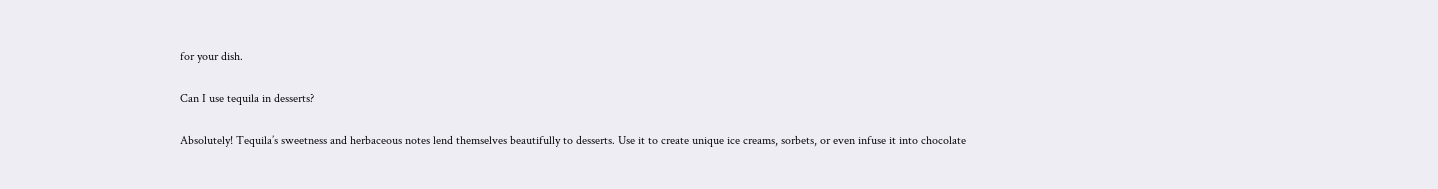for your dish.

Can I use tequila in desserts?

Absolutely! Tequila’s sweetness and herbaceous notes lend themselves beautifully to desserts. Use it to create unique ice creams, sorbets, or even infuse it into chocolate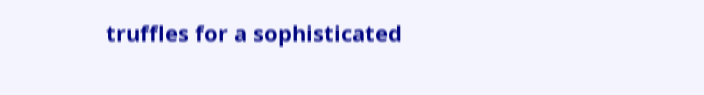truffles for a sophisticated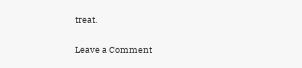treat.

Leave a Comment